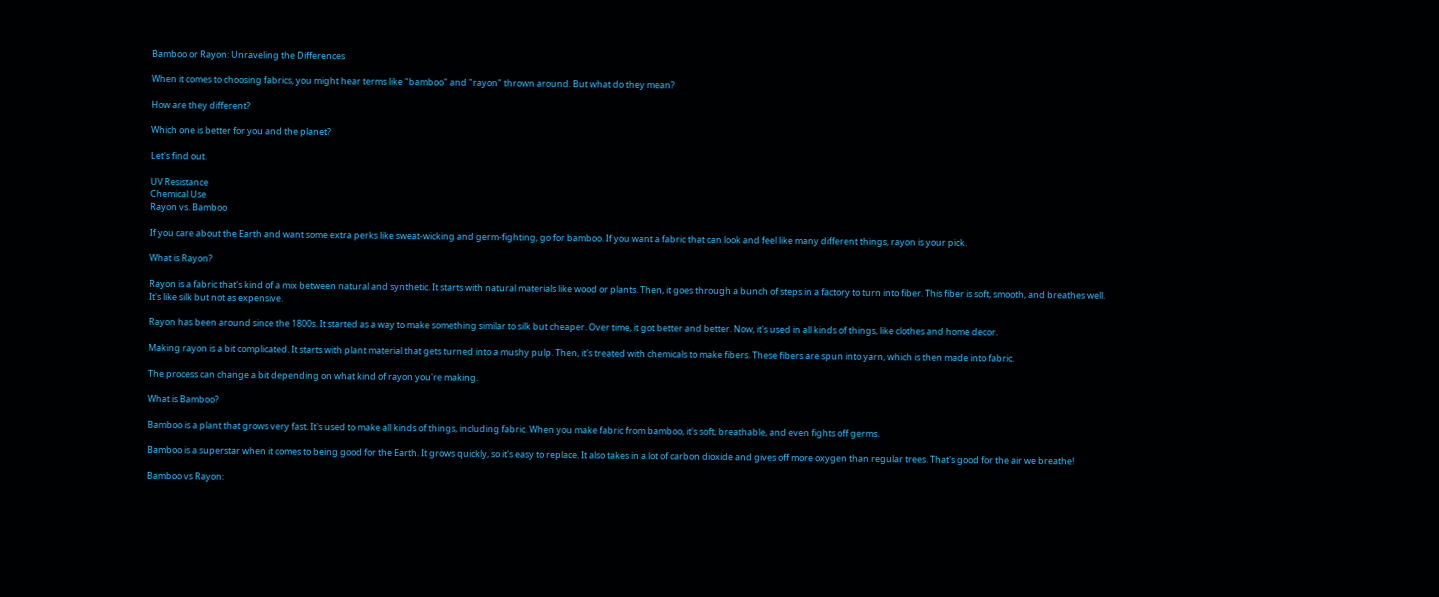Bamboo or Rayon: Unraveling the Differences

When it comes to choosing fabrics, you might hear terms like "bamboo" and "rayon" thrown around. But what do they mean?

How are they different?

Which one is better for you and the planet?

Let's find out.

UV Resistance
Chemical Use
Rayon vs. Bamboo

If you care about the Earth and want some extra perks like sweat-wicking and germ-fighting, go for bamboo. If you want a fabric that can look and feel like many different things, rayon is your pick.

What is Rayon?

Rayon is a fabric that's kind of a mix between natural and synthetic. It starts with natural materials like wood or plants. Then, it goes through a bunch of steps in a factory to turn into fiber. This fiber is soft, smooth, and breathes well. It's like silk but not as expensive.

Rayon has been around since the 1800s. It started as a way to make something similar to silk but cheaper. Over time, it got better and better. Now, it's used in all kinds of things, like clothes and home decor.

Making rayon is a bit complicated. It starts with plant material that gets turned into a mushy pulp. Then, it's treated with chemicals to make fibers. These fibers are spun into yarn, which is then made into fabric.

The process can change a bit depending on what kind of rayon you're making.

What is Bamboo?

Bamboo is a plant that grows very fast. It's used to make all kinds of things, including fabric. When you make fabric from bamboo, it's soft, breathable, and even fights off germs.

Bamboo is a superstar when it comes to being good for the Earth. It grows quickly, so it's easy to replace. It also takes in a lot of carbon dioxide and gives off more oxygen than regular trees. That's good for the air we breathe!

Bamboo vs Rayon: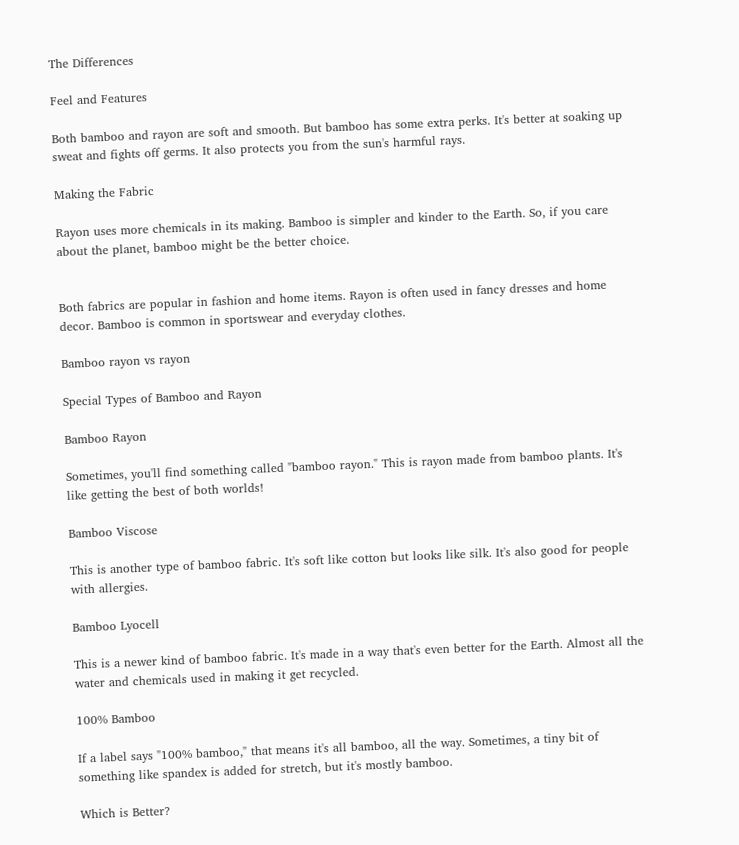The Differences

Feel and Features

Both bamboo and rayon are soft and smooth. But bamboo has some extra perks. It's better at soaking up sweat and fights off germs. It also protects you from the sun's harmful rays.

Making the Fabric

Rayon uses more chemicals in its making. Bamboo is simpler and kinder to the Earth. So, if you care about the planet, bamboo might be the better choice.


Both fabrics are popular in fashion and home items. Rayon is often used in fancy dresses and home decor. Bamboo is common in sportswear and everyday clothes.

Bamboo rayon vs rayon

Special Types of Bamboo and Rayon

Bamboo Rayon

Sometimes, you'll find something called "bamboo rayon." This is rayon made from bamboo plants. It's like getting the best of both worlds!

Bamboo Viscose

This is another type of bamboo fabric. It's soft like cotton but looks like silk. It's also good for people with allergies.

Bamboo Lyocell

This is a newer kind of bamboo fabric. It's made in a way that's even better for the Earth. Almost all the water and chemicals used in making it get recycled.

100% Bamboo

If a label says "100% bamboo," that means it's all bamboo, all the way. Sometimes, a tiny bit of something like spandex is added for stretch, but it's mostly bamboo.

Which is Better?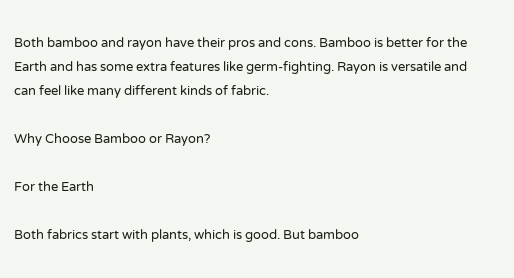Both bamboo and rayon have their pros and cons. Bamboo is better for the Earth and has some extra features like germ-fighting. Rayon is versatile and can feel like many different kinds of fabric.

Why Choose Bamboo or Rayon?

For the Earth

Both fabrics start with plants, which is good. But bamboo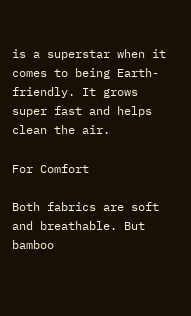is a superstar when it comes to being Earth-friendly. It grows super fast and helps clean the air.

For Comfort

Both fabrics are soft and breathable. But bamboo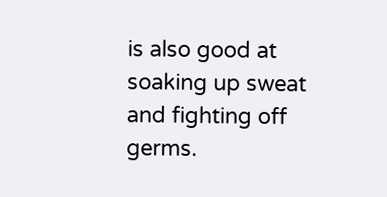is also good at soaking up sweat and fighting off germs.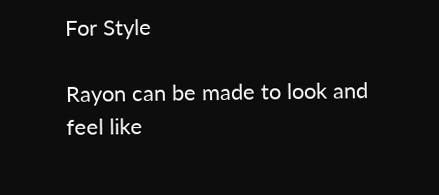For Style

Rayon can be made to look and feel like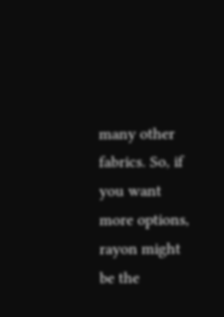many other fabrics. So, if you want more options, rayon might be the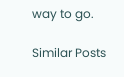way to go.

Similar Posts